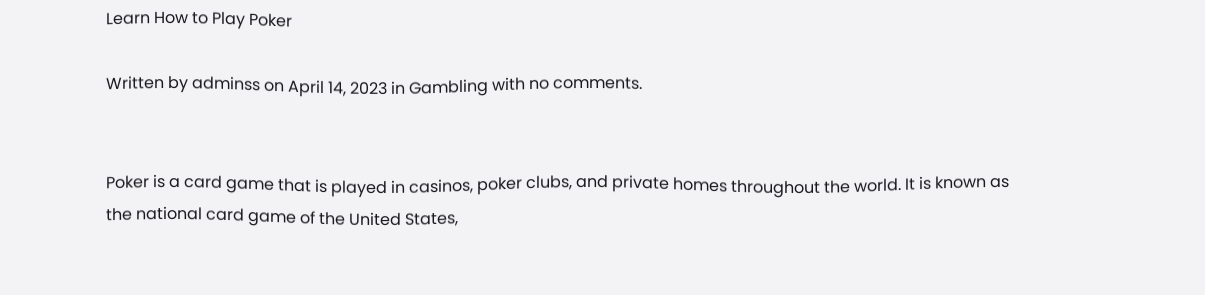Learn How to Play Poker

Written by adminss on April 14, 2023 in Gambling with no comments.


Poker is a card game that is played in casinos, poker clubs, and private homes throughout the world. It is known as the national card game of the United States,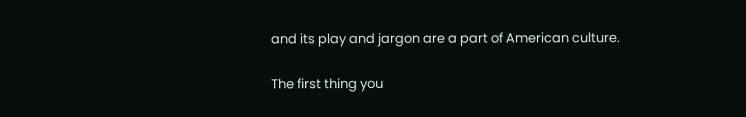and its play and jargon are a part of American culture.

The first thing you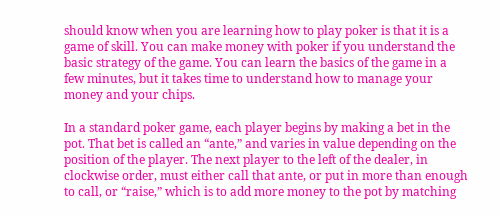should know when you are learning how to play poker is that it is a game of skill. You can make money with poker if you understand the basic strategy of the game. You can learn the basics of the game in a few minutes, but it takes time to understand how to manage your money and your chips.

In a standard poker game, each player begins by making a bet in the pot. That bet is called an “ante,” and varies in value depending on the position of the player. The next player to the left of the dealer, in clockwise order, must either call that ante, or put in more than enough to call, or “raise,” which is to add more money to the pot by matching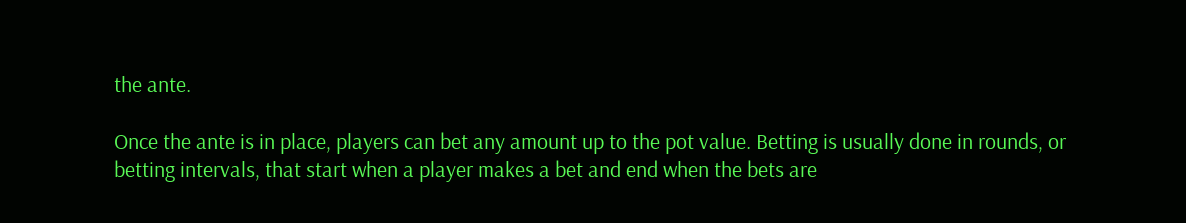the ante.

Once the ante is in place, players can bet any amount up to the pot value. Betting is usually done in rounds, or betting intervals, that start when a player makes a bet and end when the bets are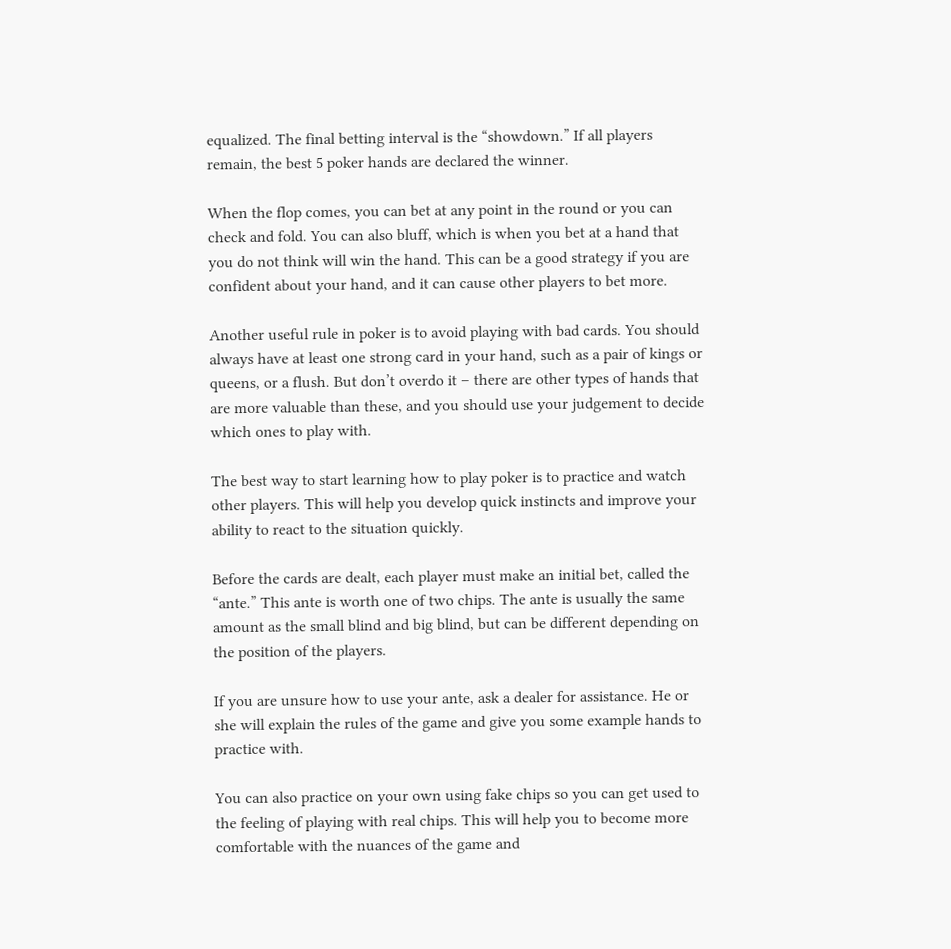equalized. The final betting interval is the “showdown.” If all players remain, the best 5 poker hands are declared the winner.

When the flop comes, you can bet at any point in the round or you can check and fold. You can also bluff, which is when you bet at a hand that you do not think will win the hand. This can be a good strategy if you are confident about your hand, and it can cause other players to bet more.

Another useful rule in poker is to avoid playing with bad cards. You should always have at least one strong card in your hand, such as a pair of kings or queens, or a flush. But don’t overdo it – there are other types of hands that are more valuable than these, and you should use your judgement to decide which ones to play with.

The best way to start learning how to play poker is to practice and watch other players. This will help you develop quick instincts and improve your ability to react to the situation quickly.

Before the cards are dealt, each player must make an initial bet, called the “ante.” This ante is worth one of two chips. The ante is usually the same amount as the small blind and big blind, but can be different depending on the position of the players.

If you are unsure how to use your ante, ask a dealer for assistance. He or she will explain the rules of the game and give you some example hands to practice with.

You can also practice on your own using fake chips so you can get used to the feeling of playing with real chips. This will help you to become more comfortable with the nuances of the game and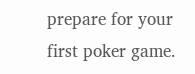prepare for your first poker game.